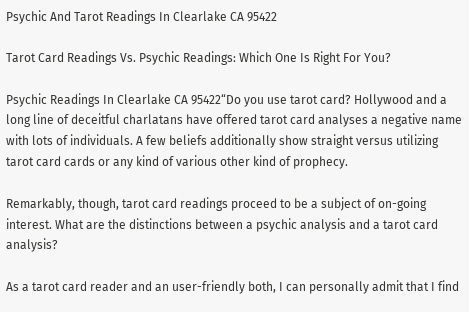Psychic And Tarot Readings In Clearlake CA 95422

Tarot Card Readings Vs. Psychic Readings: Which One Is Right For You?

Psychic Readings In Clearlake CA 95422“Do you use tarot card? Hollywood and a long line of deceitful charlatans have offered tarot card analyses a negative name with lots of individuals. A few beliefs additionally show straight versus utilizing tarot card cards or any kind of various other kind of prophecy.

Remarkably, though, tarot card readings proceed to be a subject of on-going interest. What are the distinctions between a psychic analysis and a tarot card analysis?

As a tarot card reader and an user-friendly both, I can personally admit that I find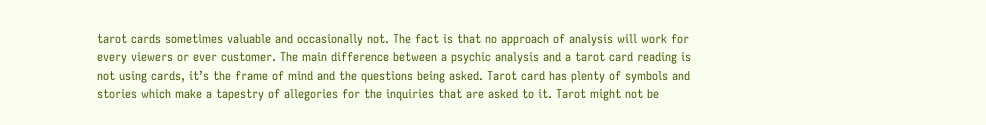tarot cards sometimes valuable and occasionally not. The fact is that no approach of analysis will work for every viewers or ever customer. The main difference between a psychic analysis and a tarot card reading is not using cards, it’s the frame of mind and the questions being asked. Tarot card has plenty of symbols and stories which make a tapestry of allegories for the inquiries that are asked to it. Tarot might not be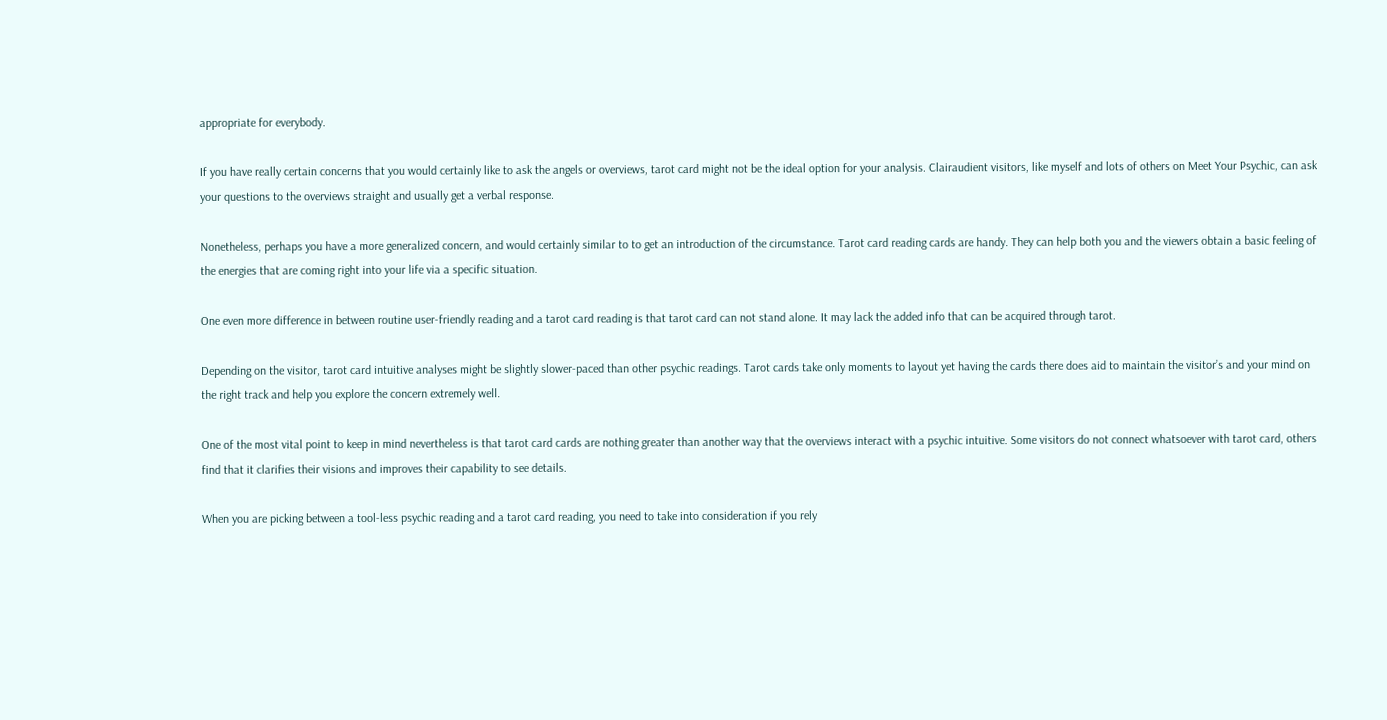appropriate for everybody.

If you have really certain concerns that you would certainly like to ask the angels or overviews, tarot card might not be the ideal option for your analysis. Clairaudient visitors, like myself and lots of others on Meet Your Psychic, can ask your questions to the overviews straight and usually get a verbal response.

Nonetheless, perhaps you have a more generalized concern, and would certainly similar to to get an introduction of the circumstance. Tarot card reading cards are handy. They can help both you and the viewers obtain a basic feeling of the energies that are coming right into your life via a specific situation.

One even more difference in between routine user-friendly reading and a tarot card reading is that tarot card can not stand alone. It may lack the added info that can be acquired through tarot.

Depending on the visitor, tarot card intuitive analyses might be slightly slower-paced than other psychic readings. Tarot cards take only moments to layout yet having the cards there does aid to maintain the visitor’s and your mind on the right track and help you explore the concern extremely well.

One of the most vital point to keep in mind nevertheless is that tarot card cards are nothing greater than another way that the overviews interact with a psychic intuitive. Some visitors do not connect whatsoever with tarot card, others find that it clarifies their visions and improves their capability to see details.

When you are picking between a tool-less psychic reading and a tarot card reading, you need to take into consideration if you rely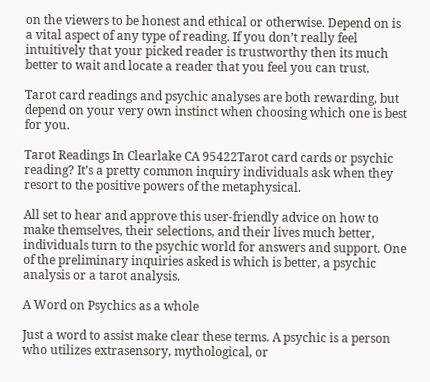on the viewers to be honest and ethical or otherwise. Depend on is a vital aspect of any type of reading. If you don’t really feel intuitively that your picked reader is trustworthy then its much better to wait and locate a reader that you feel you can trust.

Tarot card readings and psychic analyses are both rewarding, but depend on your very own instinct when choosing which one is best for you.

Tarot Readings In Clearlake CA 95422Tarot card cards or psychic reading? It’s a pretty common inquiry individuals ask when they resort to the positive powers of the metaphysical.

All set to hear and approve this user-friendly advice on how to make themselves, their selections, and their lives much better, individuals turn to the psychic world for answers and support. One of the preliminary inquiries asked is which is better, a psychic analysis or a tarot analysis.

A Word on Psychics as a whole

Just a word to assist make clear these terms. A psychic is a person who utilizes extrasensory, mythological, or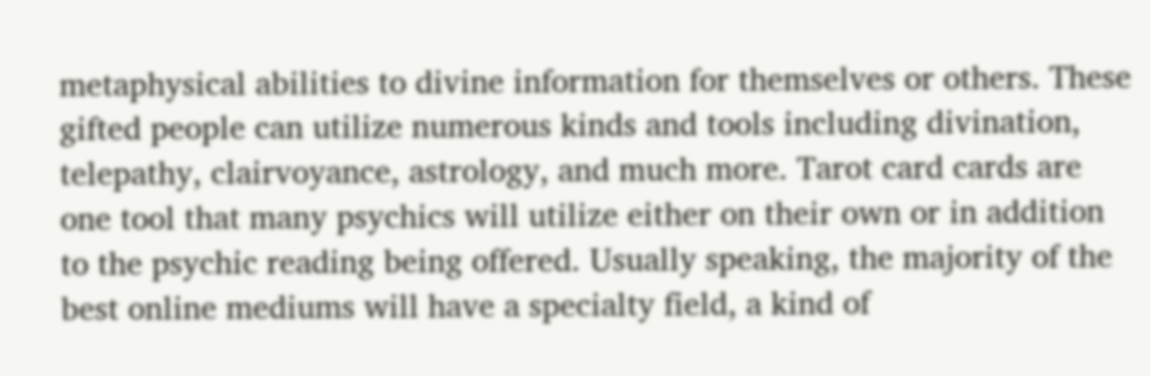metaphysical abilities to divine information for themselves or others. These gifted people can utilize numerous kinds and tools including divination, telepathy, clairvoyance, astrology, and much more. Tarot card cards are one tool that many psychics will utilize either on their own or in addition to the psychic reading being offered. Usually speaking, the majority of the best online mediums will have a specialty field, a kind of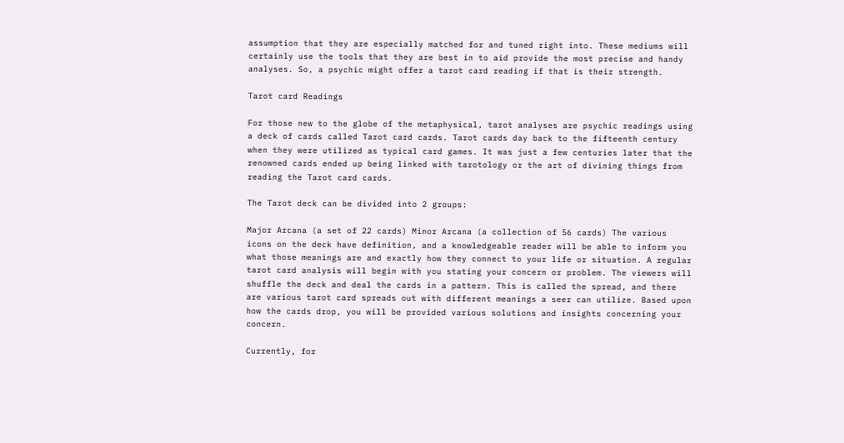assumption that they are especially matched for and tuned right into. These mediums will certainly use the tools that they are best in to aid provide the most precise and handy analyses. So, a psychic might offer a tarot card reading if that is their strength.

Tarot card Readings

For those new to the globe of the metaphysical, tarot analyses are psychic readings using a deck of cards called Tarot card cards. Tarot cards day back to the fifteenth century when they were utilized as typical card games. It was just a few centuries later that the renowned cards ended up being linked with tarotology or the art of divining things from reading the Tarot card cards.

The Tarot deck can be divided into 2 groups:

Major Arcana (a set of 22 cards) Minor Arcana (a collection of 56 cards) The various icons on the deck have definition, and a knowledgeable reader will be able to inform you what those meanings are and exactly how they connect to your life or situation. A regular tarot card analysis will begin with you stating your concern or problem. The viewers will shuffle the deck and deal the cards in a pattern. This is called the spread, and there are various tarot card spreads out with different meanings a seer can utilize. Based upon how the cards drop, you will be provided various solutions and insights concerning your concern.

Currently, for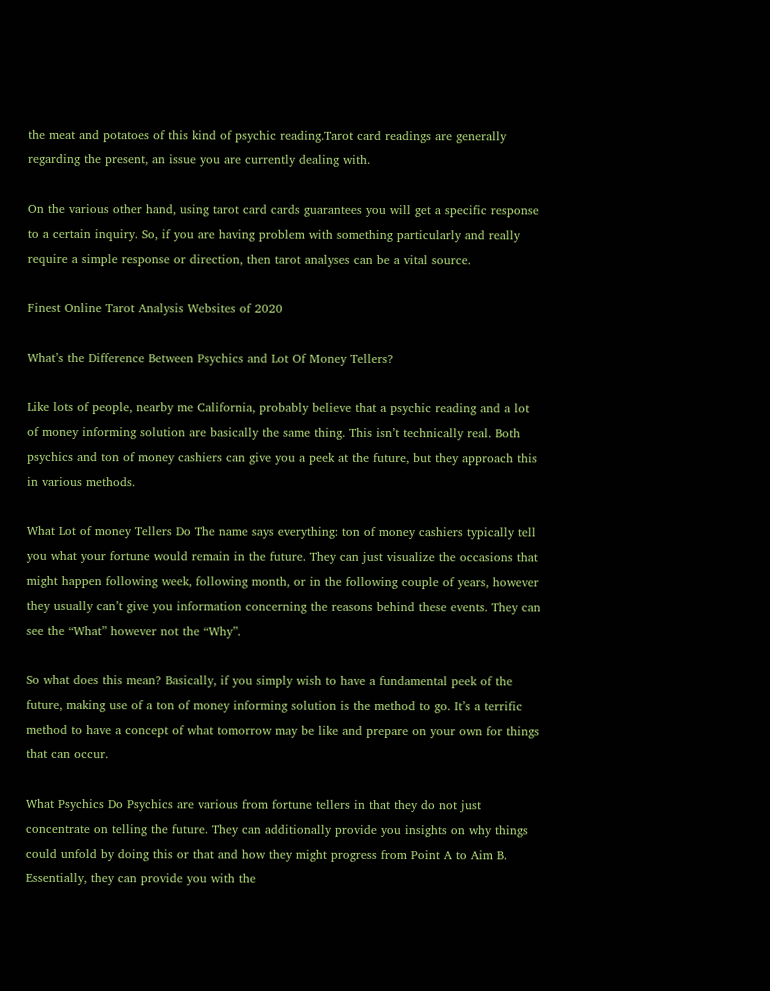the meat and potatoes of this kind of psychic reading.Tarot card readings are generally regarding the present, an issue you are currently dealing with.

On the various other hand, using tarot card cards guarantees you will get a specific response to a certain inquiry. So, if you are having problem with something particularly and really require a simple response or direction, then tarot analyses can be a vital source.

Finest Online Tarot Analysis Websites of 2020

What’s the Difference Between Psychics and Lot Of Money Tellers?

Like lots of people, nearby me California, probably believe that a psychic reading and a lot of money informing solution are basically the same thing. This isn’t technically real. Both psychics and ton of money cashiers can give you a peek at the future, but they approach this in various methods.

What Lot of money Tellers Do The name says everything: ton of money cashiers typically tell you what your fortune would remain in the future. They can just visualize the occasions that might happen following week, following month, or in the following couple of years, however they usually can’t give you information concerning the reasons behind these events. They can see the “What” however not the “Why”.

So what does this mean? Basically, if you simply wish to have a fundamental peek of the future, making use of a ton of money informing solution is the method to go. It’s a terrific method to have a concept of what tomorrow may be like and prepare on your own for things that can occur.

What Psychics Do Psychics are various from fortune tellers in that they do not just concentrate on telling the future. They can additionally provide you insights on why things could unfold by doing this or that and how they might progress from Point A to Aim B. Essentially, they can provide you with the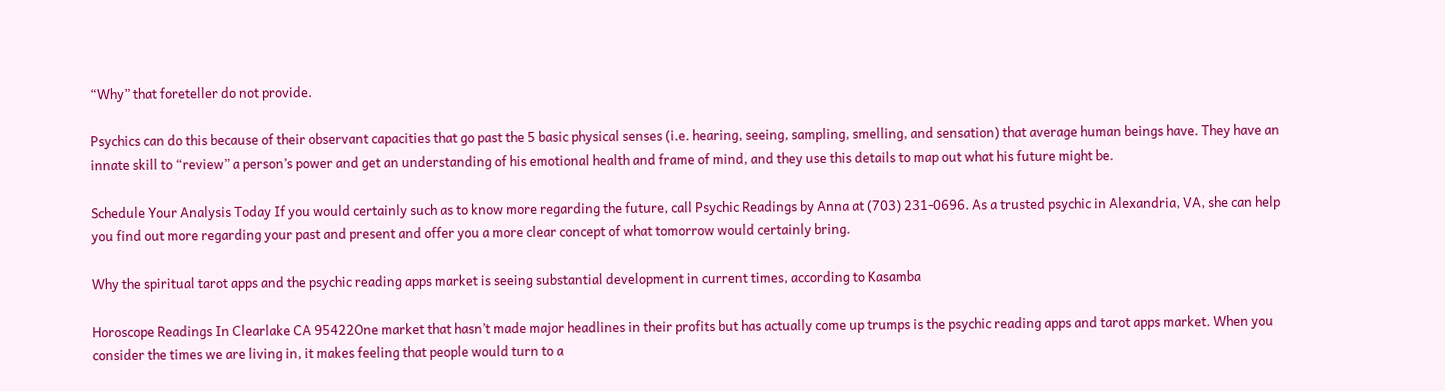“Why” that foreteller do not provide.

Psychics can do this because of their observant capacities that go past the 5 basic physical senses (i.e. hearing, seeing, sampling, smelling, and sensation) that average human beings have. They have an innate skill to “review” a person’s power and get an understanding of his emotional health and frame of mind, and they use this details to map out what his future might be.

Schedule Your Analysis Today If you would certainly such as to know more regarding the future, call Psychic Readings by Anna at (703) 231-0696. As a trusted psychic in Alexandria, VA, she can help you find out more regarding your past and present and offer you a more clear concept of what tomorrow would certainly bring.

Why the spiritual tarot apps and the psychic reading apps market is seeing substantial development in current times, according to Kasamba

Horoscope Readings In Clearlake CA 95422One market that hasn’t made major headlines in their profits but has actually come up trumps is the psychic reading apps and tarot apps market. When you consider the times we are living in, it makes feeling that people would turn to a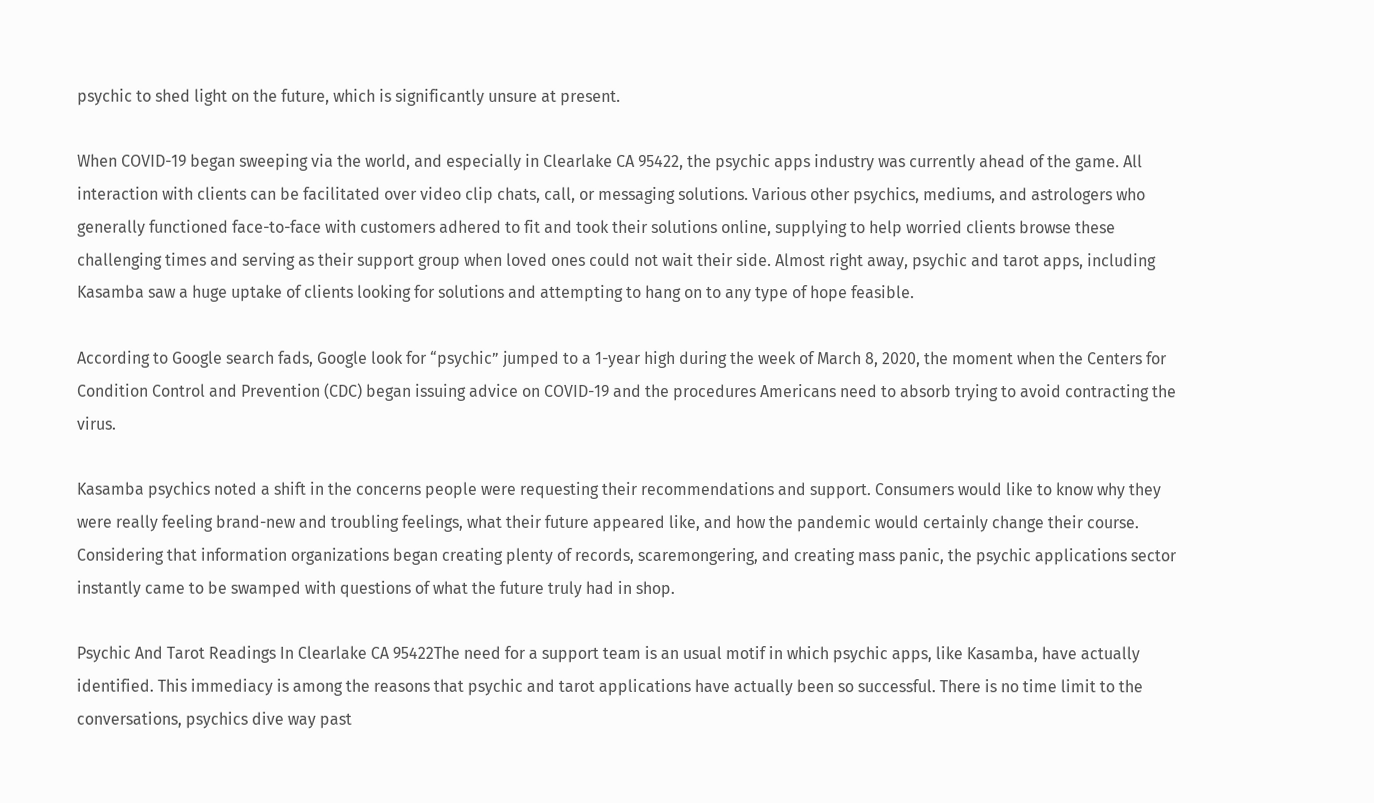psychic to shed light on the future, which is significantly unsure at present.

When COVID-19 began sweeping via the world, and especially in Clearlake CA 95422, the psychic apps industry was currently ahead of the game. All interaction with clients can be facilitated over video clip chats, call, or messaging solutions. Various other psychics, mediums, and astrologers who generally functioned face-to-face with customers adhered to fit and took their solutions online, supplying to help worried clients browse these challenging times and serving as their support group when loved ones could not wait their side. Almost right away, psychic and tarot apps, including Kasamba saw a huge uptake of clients looking for solutions and attempting to hang on to any type of hope feasible.

According to Google search fads, Google look for “psychic” jumped to a 1-year high during the week of March 8, 2020, the moment when the Centers for Condition Control and Prevention (CDC) began issuing advice on COVID-19 and the procedures Americans need to absorb trying to avoid contracting the virus.

Kasamba psychics noted a shift in the concerns people were requesting their recommendations and support. Consumers would like to know why they were really feeling brand-new and troubling feelings, what their future appeared like, and how the pandemic would certainly change their course. Considering that information organizations began creating plenty of records, scaremongering, and creating mass panic, the psychic applications sector instantly came to be swamped with questions of what the future truly had in shop.

Psychic And Tarot Readings In Clearlake CA 95422The need for a support team is an usual motif in which psychic apps, like Kasamba, have actually identified. This immediacy is among the reasons that psychic and tarot applications have actually been so successful. There is no time limit to the conversations, psychics dive way past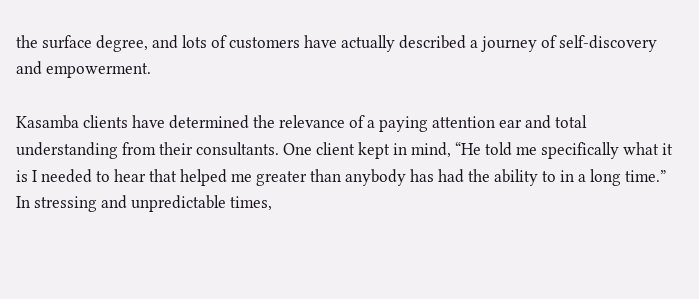the surface degree, and lots of customers have actually described a journey of self-discovery and empowerment.

Kasamba clients have determined the relevance of a paying attention ear and total understanding from their consultants. One client kept in mind, “He told me specifically what it is I needed to hear that helped me greater than anybody has had the ability to in a long time.” In stressing and unpredictable times,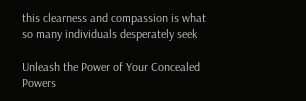this clearness and compassion is what so many individuals desperately seek

Unleash the Power of Your Concealed Powers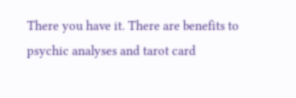There you have it. There are benefits to psychic analyses and tarot card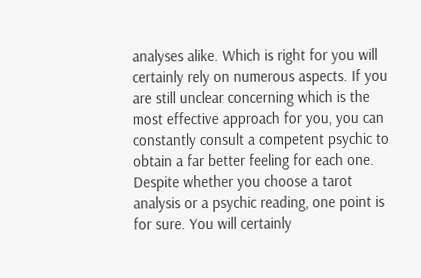analyses alike. Which is right for you will certainly rely on numerous aspects. If you are still unclear concerning which is the most effective approach for you, you can constantly consult a competent psychic to obtain a far better feeling for each one. Despite whether you choose a tarot analysis or a psychic reading, one point is for sure. You will certainly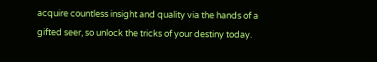acquire countless insight and quality via the hands of a gifted seer, so unlock the tricks of your destiny today.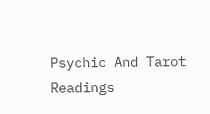Psychic And Tarot Readings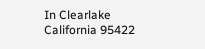In Clearlake California 95422